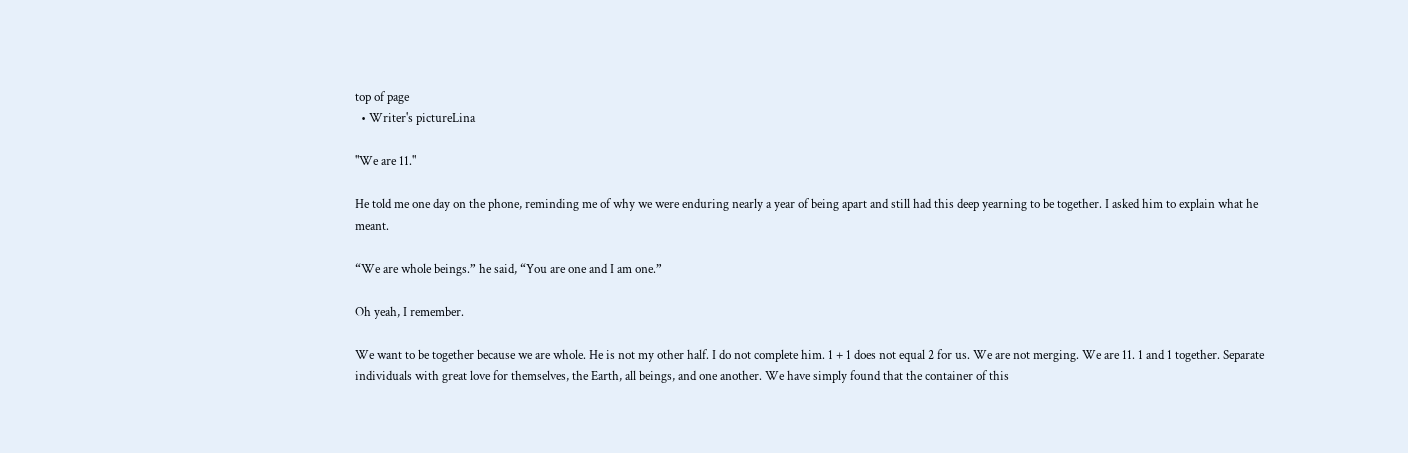top of page
  • Writer's pictureLina

"We are 11."

He told me one day on the phone, reminding me of why we were enduring nearly a year of being apart and still had this deep yearning to be together. I asked him to explain what he meant.

“We are whole beings.” he said, “You are one and I am one.”

Oh yeah, I remember.

We want to be together because we are whole. He is not my other half. I do not complete him. 1 + 1 does not equal 2 for us. We are not merging. We are 11. 1 and 1 together. Separate individuals with great love for themselves, the Earth, all beings, and one another. We have simply found that the container of this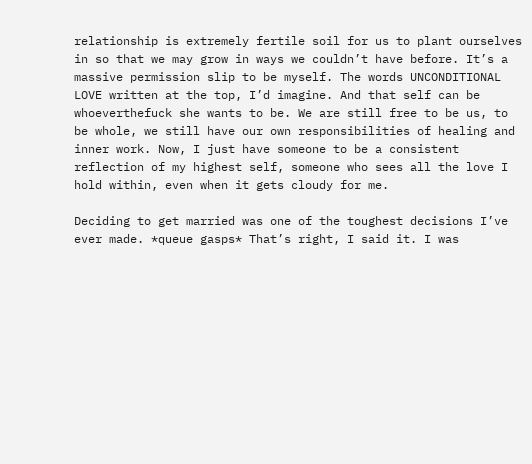relationship is extremely fertile soil for us to plant ourselves in so that we may grow in ways we couldn’t have before. It’s a massive permission slip to be myself. The words UNCONDITIONAL LOVE written at the top, I’d imagine. And that self can be whoeverthefuck she wants to be. We are still free to be us, to be whole, we still have our own responsibilities of healing and inner work. Now, I just have someone to be a consistent reflection of my highest self, someone who sees all the love I hold within, even when it gets cloudy for me.

Deciding to get married was one of the toughest decisions I’ve ever made. *queue gasps* That’s right, I said it. I was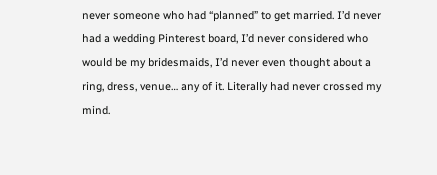never someone who had “planned” to get married. I’d never had a wedding Pinterest board, I’d never considered who would be my bridesmaids, I’d never even thought about a ring, dress, venue… any of it. Literally had never crossed my mind.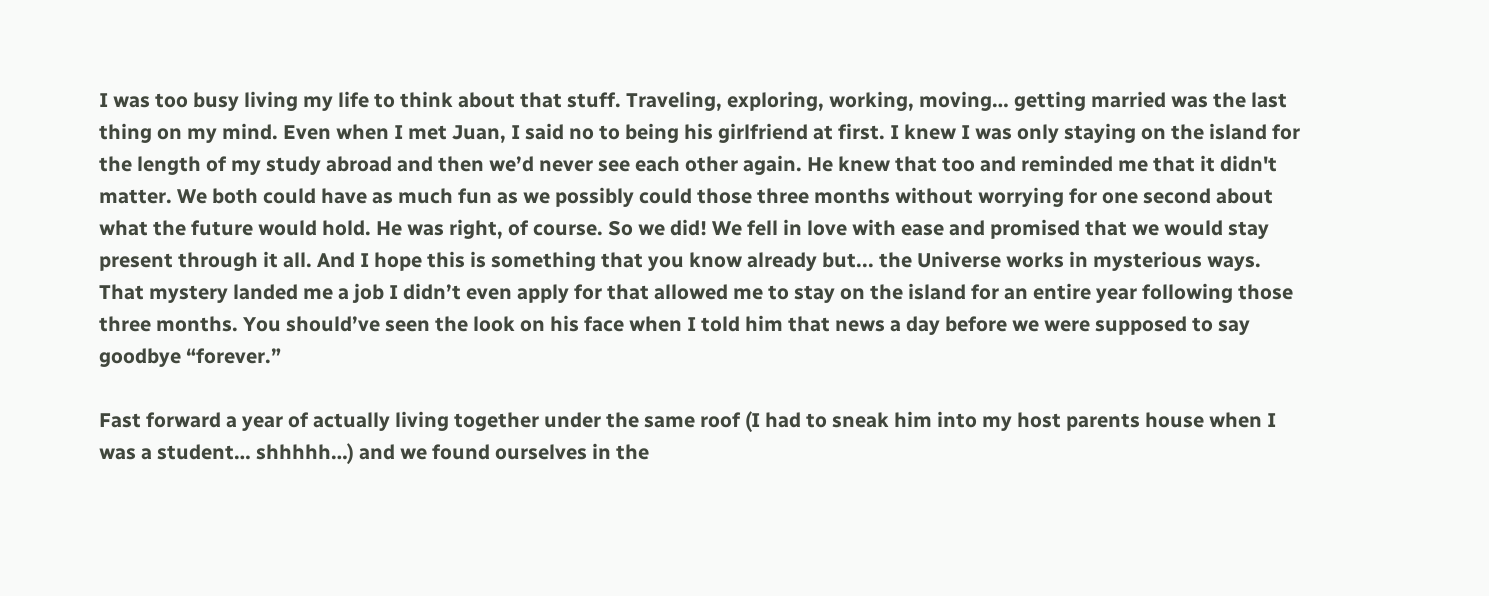I was too busy living my life to think about that stuff. Traveling, exploring, working, moving… getting married was the last thing on my mind. Even when I met Juan, I said no to being his girlfriend at first. I knew I was only staying on the island for the length of my study abroad and then we’d never see each other again. He knew that too and reminded me that it didn't matter. We both could have as much fun as we possibly could those three months without worrying for one second about what the future would hold. He was right, of course. So we did! We fell in love with ease and promised that we would stay present through it all. And I hope this is something that you know already but... the Universe works in mysterious ways. That mystery landed me a job I didn’t even apply for that allowed me to stay on the island for an entire year following those three months. You should’ve seen the look on his face when I told him that news a day before we were supposed to say goodbye “forever.”

Fast forward a year of actually living together under the same roof (I had to sneak him into my host parents house when I was a student… shhhhh…) and we found ourselves in the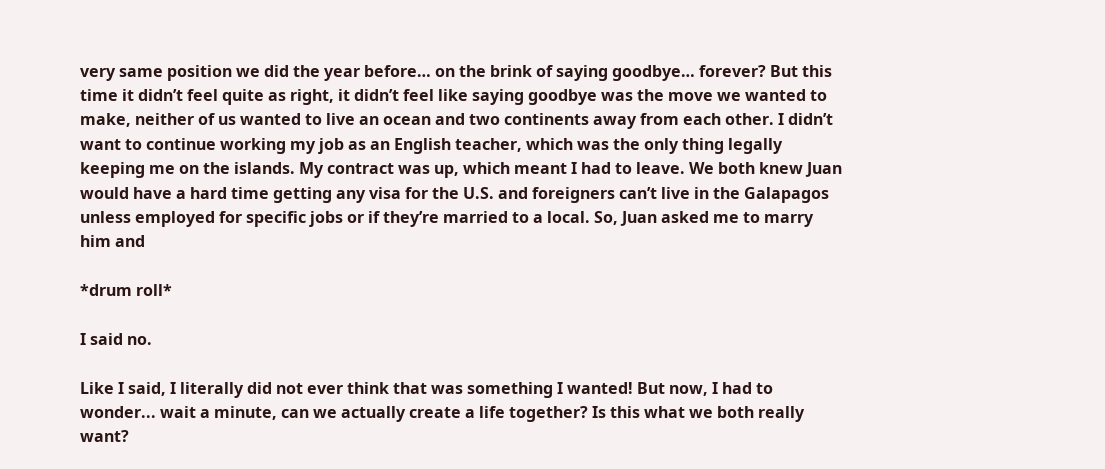very same position we did the year before… on the brink of saying goodbye… forever? But this time it didn’t feel quite as right, it didn’t feel like saying goodbye was the move we wanted to make, neither of us wanted to live an ocean and two continents away from each other. I didn’t want to continue working my job as an English teacher, which was the only thing legally keeping me on the islands. My contract was up, which meant I had to leave. We both knew Juan would have a hard time getting any visa for the U.S. and foreigners can’t live in the Galapagos unless employed for specific jobs or if they’re married to a local. So, Juan asked me to marry him and

*drum roll*

I said no.

Like I said, I literally did not ever think that was something I wanted! But now, I had to wonder... wait a minute, can we actually create a life together? Is this what we both really want?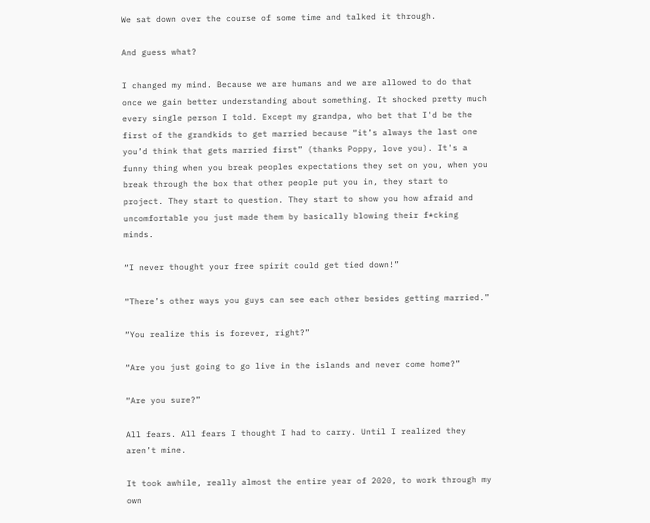We sat down over the course of some time and talked it through.

And guess what?

I changed my mind. Because we are humans and we are allowed to do that once we gain better understanding about something. It shocked pretty much every single person I told. Except my grandpa, who bet that I'd be the first of the grandkids to get married because “it’s always the last one you’d think that gets married first” (thanks Poppy, love you). It's a funny thing when you break peoples expectations they set on you, when you break through the box that other people put you in, they start to project. They start to question. They start to show you how afraid and uncomfortable you just made them by basically blowing their f*cking minds.

“I never thought your free spirit could get tied down!”

“There’s other ways you guys can see each other besides getting married.”

“You realize this is forever, right?”

“Are you just going to go live in the islands and never come home?”

“Are you sure?”

All fears. All fears I thought I had to carry. Until I realized they aren’t mine.

It took awhile, really almost the entire year of 2020, to work through my own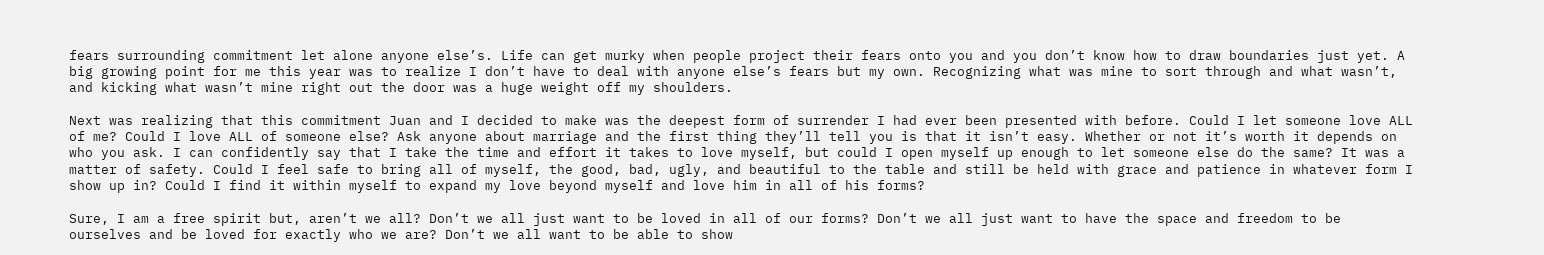fears surrounding commitment let alone anyone else’s. Life can get murky when people project their fears onto you and you don’t know how to draw boundaries just yet. A big growing point for me this year was to realize I don’t have to deal with anyone else’s fears but my own. Recognizing what was mine to sort through and what wasn’t, and kicking what wasn’t mine right out the door was a huge weight off my shoulders.

Next was realizing that this commitment Juan and I decided to make was the deepest form of surrender I had ever been presented with before. Could I let someone love ALL of me? Could I love ALL of someone else? Ask anyone about marriage and the first thing they’ll tell you is that it isn’t easy. Whether or not it’s worth it depends on who you ask. I can confidently say that I take the time and effort it takes to love myself, but could I open myself up enough to let someone else do the same? It was a matter of safety. Could I feel safe to bring all of myself, the good, bad, ugly, and beautiful to the table and still be held with grace and patience in whatever form I show up in? Could I find it within myself to expand my love beyond myself and love him in all of his forms?

Sure, I am a free spirit but, aren’t we all? Don’t we all just want to be loved in all of our forms? Don’t we all just want to have the space and freedom to be ourselves and be loved for exactly who we are? Don’t we all want to be able to show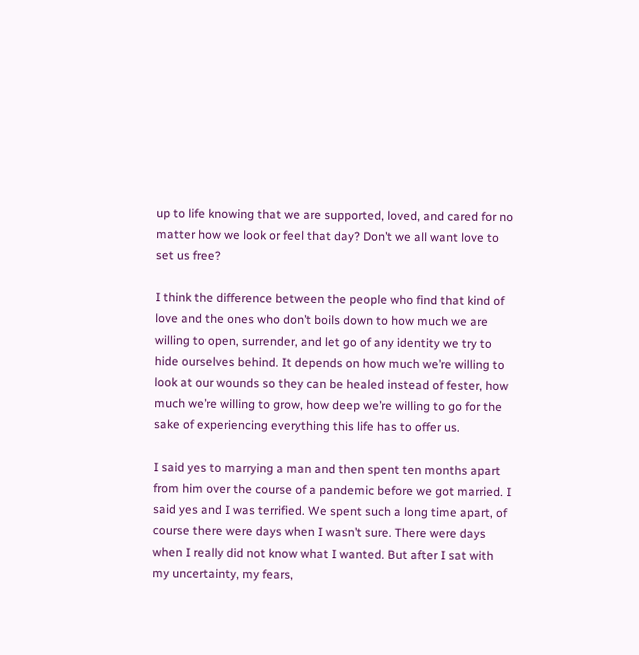up to life knowing that we are supported, loved, and cared for no matter how we look or feel that day? Don’t we all want love to set us free?

I think the difference between the people who find that kind of love and the ones who don’t boils down to how much we are willing to open, surrender, and let go of any identity we try to hide ourselves behind. It depends on how much we’re willing to look at our wounds so they can be healed instead of fester, how much we’re willing to grow, how deep we’re willing to go for the sake of experiencing everything this life has to offer us.

I said yes to marrying a man and then spent ten months apart from him over the course of a pandemic before we got married. I said yes and I was terrified. We spent such a long time apart, of course there were days when I wasn’t sure. There were days when I really did not know what I wanted. But after I sat with my uncertainty, my fears,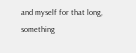and myself for that long, something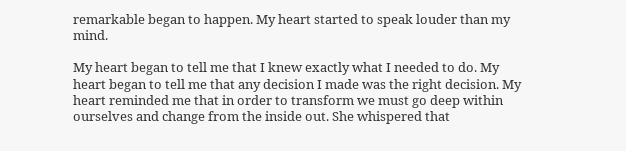remarkable began to happen. My heart started to speak louder than my mind.

My heart began to tell me that I knew exactly what I needed to do. My heart began to tell me that any decision I made was the right decision. My heart reminded me that in order to transform we must go deep within ourselves and change from the inside out. She whispered that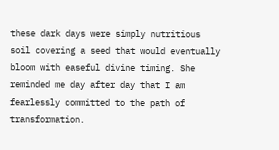these dark days were simply nutritious soil covering a seed that would eventually bloom with easeful divine timing. She reminded me day after day that I am fearlessly committed to the path of transformation.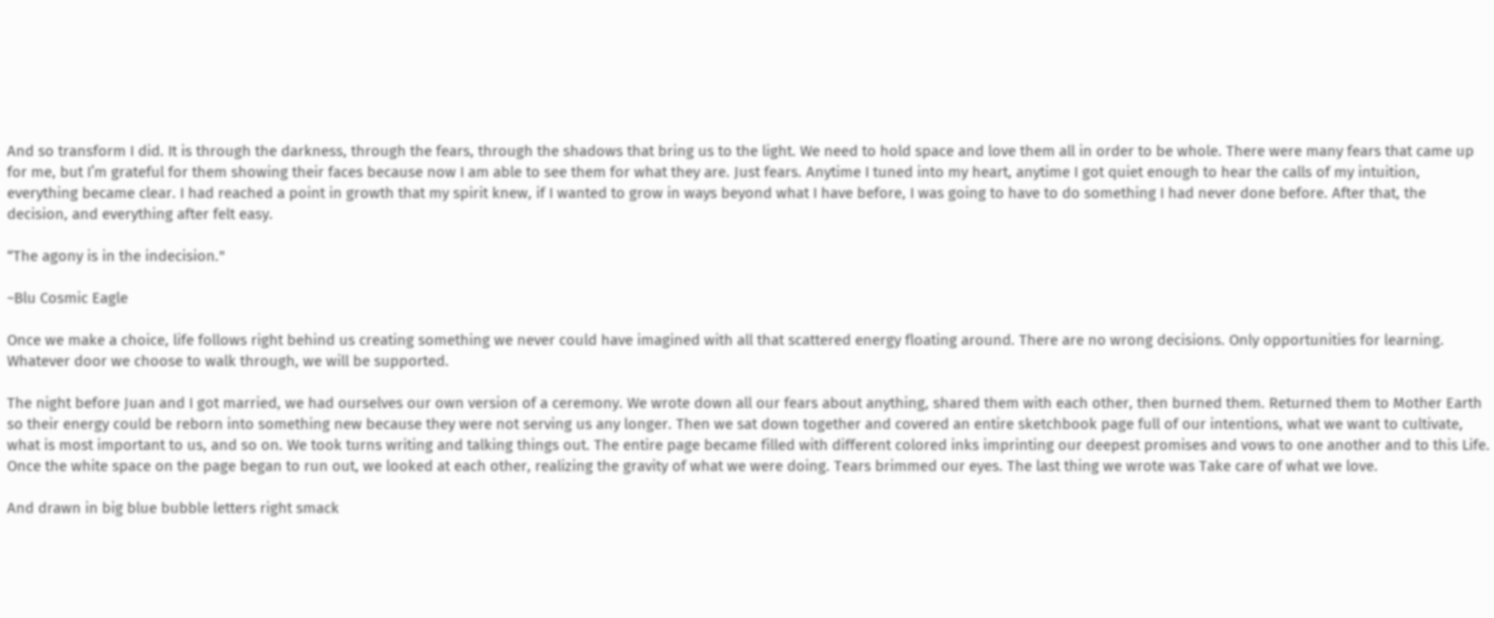And so transform I did. It is through the darkness, through the fears, through the shadows that bring us to the light. We need to hold space and love them all in order to be whole. There were many fears that came up for me, but I’m grateful for them showing their faces because now I am able to see them for what they are. Just fears. Anytime I tuned into my heart, anytime I got quiet enough to hear the calls of my intuition, everything became clear. I had reached a point in growth that my spirit knew, if I wanted to grow in ways beyond what I have before, I was going to have to do something I had never done before. After that, the decision, and everything after felt easy.

“The agony is in the indecision."

~Blu Cosmic Eagle

Once we make a choice, life follows right behind us creating something we never could have imagined with all that scattered energy floating around. There are no wrong decisions. Only opportunities for learning. Whatever door we choose to walk through, we will be supported.

The night before Juan and I got married, we had ourselves our own version of a ceremony. We wrote down all our fears about anything, shared them with each other, then burned them. Returned them to Mother Earth so their energy could be reborn into something new because they were not serving us any longer. Then we sat down together and covered an entire sketchbook page full of our intentions, what we want to cultivate, what is most important to us, and so on. We took turns writing and talking things out. The entire page became filled with different colored inks imprinting our deepest promises and vows to one another and to this Life. Once the white space on the page began to run out, we looked at each other, realizing the gravity of what we were doing. Tears brimmed our eyes. The last thing we wrote was Take care of what we love.

And drawn in big blue bubble letters right smack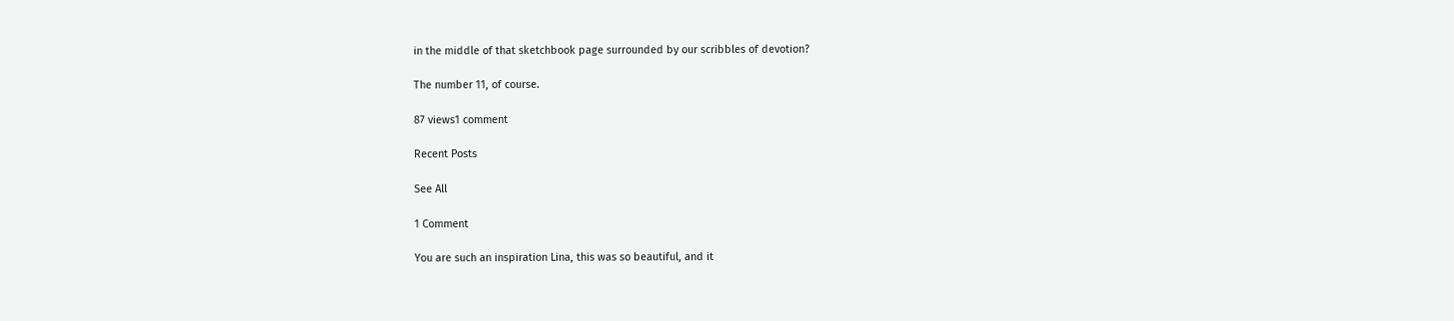in the middle of that sketchbook page surrounded by our scribbles of devotion?

The number 11, of course.

87 views1 comment

Recent Posts

See All

1 Comment

You are such an inspiration Lina, this was so beautiful, and it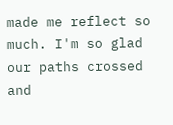made me reflect so much. I'm so glad our paths crossed and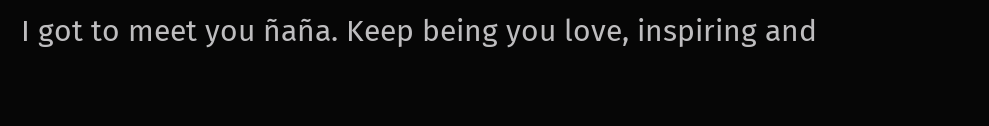I got to meet you ñaña. Keep being you love, inspiring and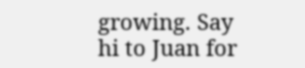growing. Say hi to Juan for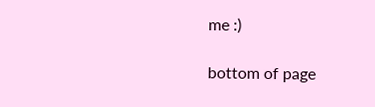me :)

bottom of page